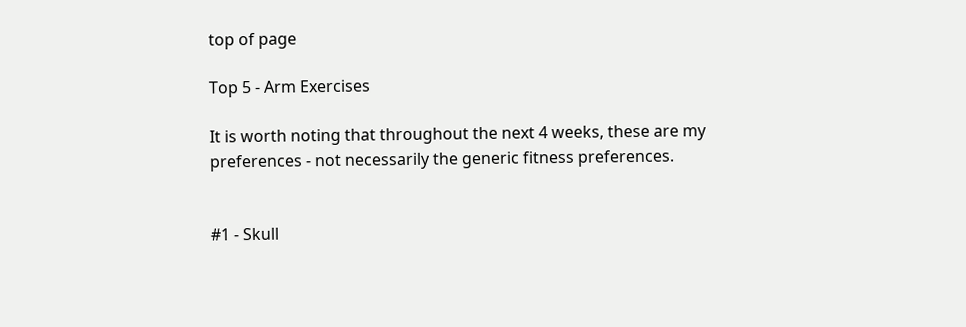top of page

Top 5 - Arm Exercises

It is worth noting that throughout the next 4 weeks, these are my preferences - not necessarily the generic fitness preferences.


#1 - Skull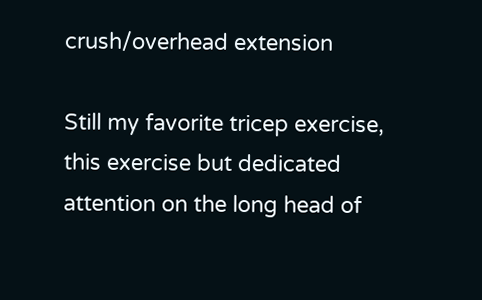crush/overhead extension

Still my favorite tricep exercise, this exercise but dedicated attention on the long head of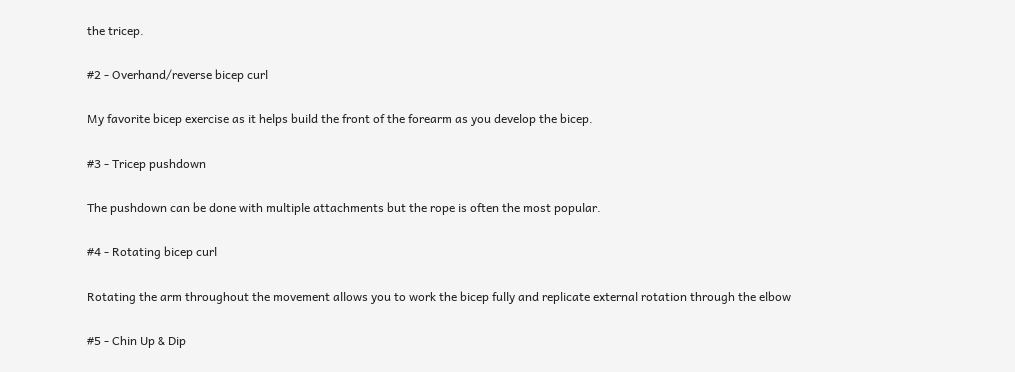the tricep.

#2 - Overhand/reverse bicep curl

My favorite bicep exercise as it helps build the front of the forearm as you develop the bicep.

#3 - Tricep pushdown

The pushdown can be done with multiple attachments but the rope is often the most popular.

#4 - Rotating bicep curl

Rotating the arm throughout the movement allows you to work the bicep fully and replicate external rotation through the elbow

#5 - Chin Up & Dip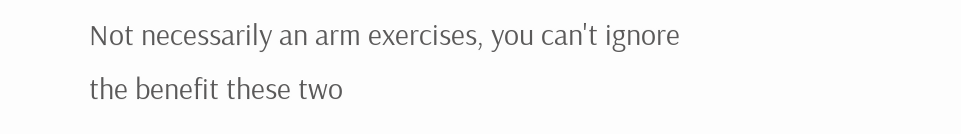Not necessarily an arm exercises, you can't ignore the benefit these two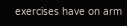exercises have on arm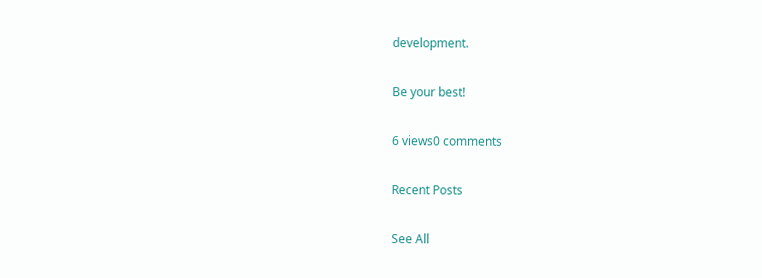development.

Be your best!

6 views0 comments

Recent Posts

See All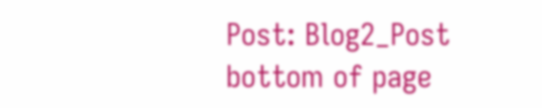Post: Blog2_Post
bottom of page